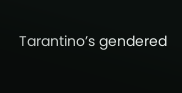Tarantino’s gendered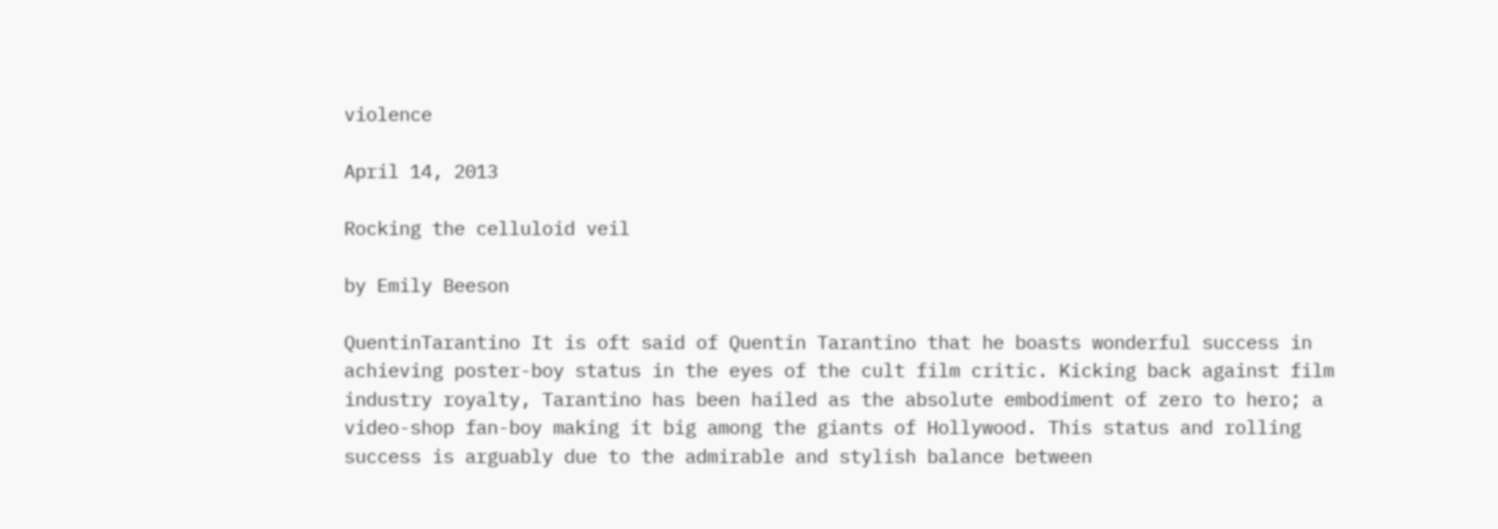violence

April 14, 2013

Rocking the celluloid veil

by Emily Beeson

QuentinTarantino It is oft said of Quentin Tarantino that he boasts wonderful success in achieving poster-boy status in the eyes of the cult film critic. Kicking back against film industry royalty, Tarantino has been hailed as the absolute embodiment of zero to hero; a video-shop fan-boy making it big among the giants of Hollywood. This status and rolling success is arguably due to the admirable and stylish balance between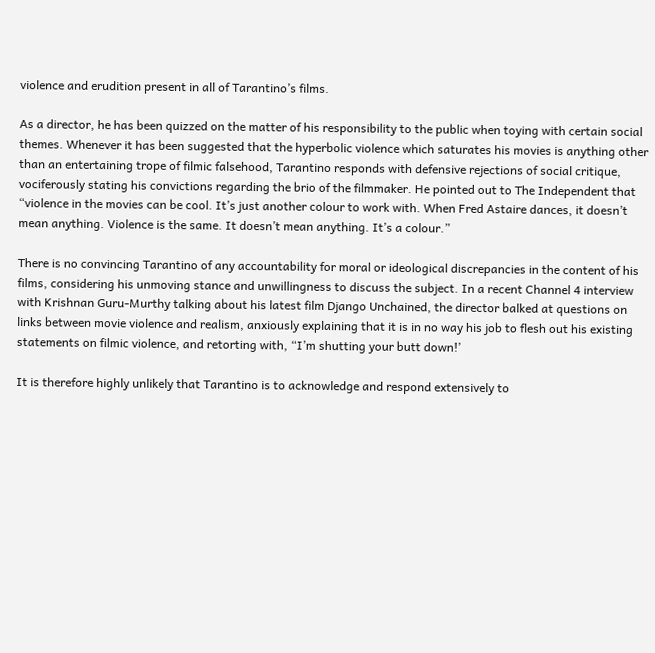violence and erudition present in all of Tarantino’s films.

As a director, he has been quizzed on the matter of his responsibility to the public when toying with certain social themes. Whenever it has been suggested that the hyperbolic violence which saturates his movies is anything other than an entertaining trope of filmic falsehood, Tarantino responds with defensive rejections of social critique, vociferously stating his convictions regarding the brio of the filmmaker. He pointed out to The Independent that “violence in the movies can be cool. It’s just another colour to work with. When Fred Astaire dances, it doesn’t mean anything. Violence is the same. It doesn’t mean anything. It’s a colour.”

There is no convincing Tarantino of any accountability for moral or ideological discrepancies in the content of his films, considering his unmoving stance and unwillingness to discuss the subject. In a recent Channel 4 interview with Krishnan Guru-Murthy talking about his latest film Django Unchained, the director balked at questions on links between movie violence and realism, anxiously explaining that it is in no way his job to flesh out his existing statements on filmic violence, and retorting with, “I’m shutting your butt down!’

It is therefore highly unlikely that Tarantino is to acknowledge and respond extensively to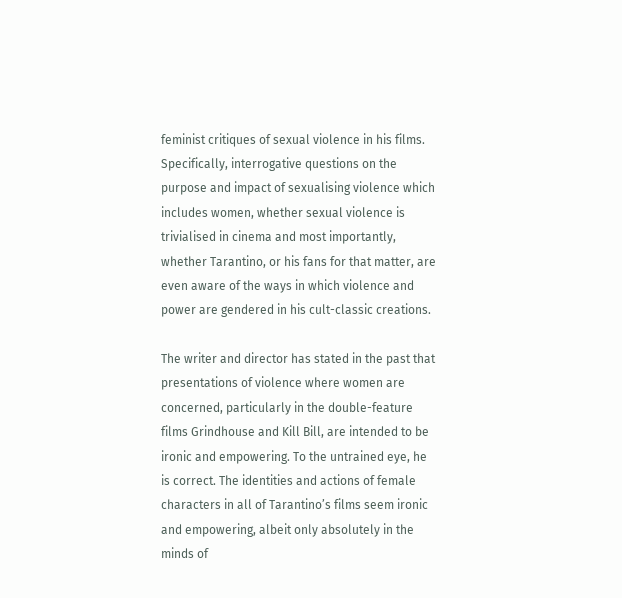feminist critiques of sexual violence in his films. Specifically, interrogative questions on the purpose and impact of sexualising violence which includes women, whether sexual violence is trivialised in cinema and most importantly, whether Tarantino, or his fans for that matter, are even aware of the ways in which violence and power are gendered in his cult-classic creations.

The writer and director has stated in the past that presentations of violence where women are concerned, particularly in the double-feature films Grindhouse and Kill Bill, are intended to be  ironic and empowering. To the untrained eye, he is correct. The identities and actions of female characters in all of Tarantino’s films seem ironic and empowering, albeit only absolutely in the minds of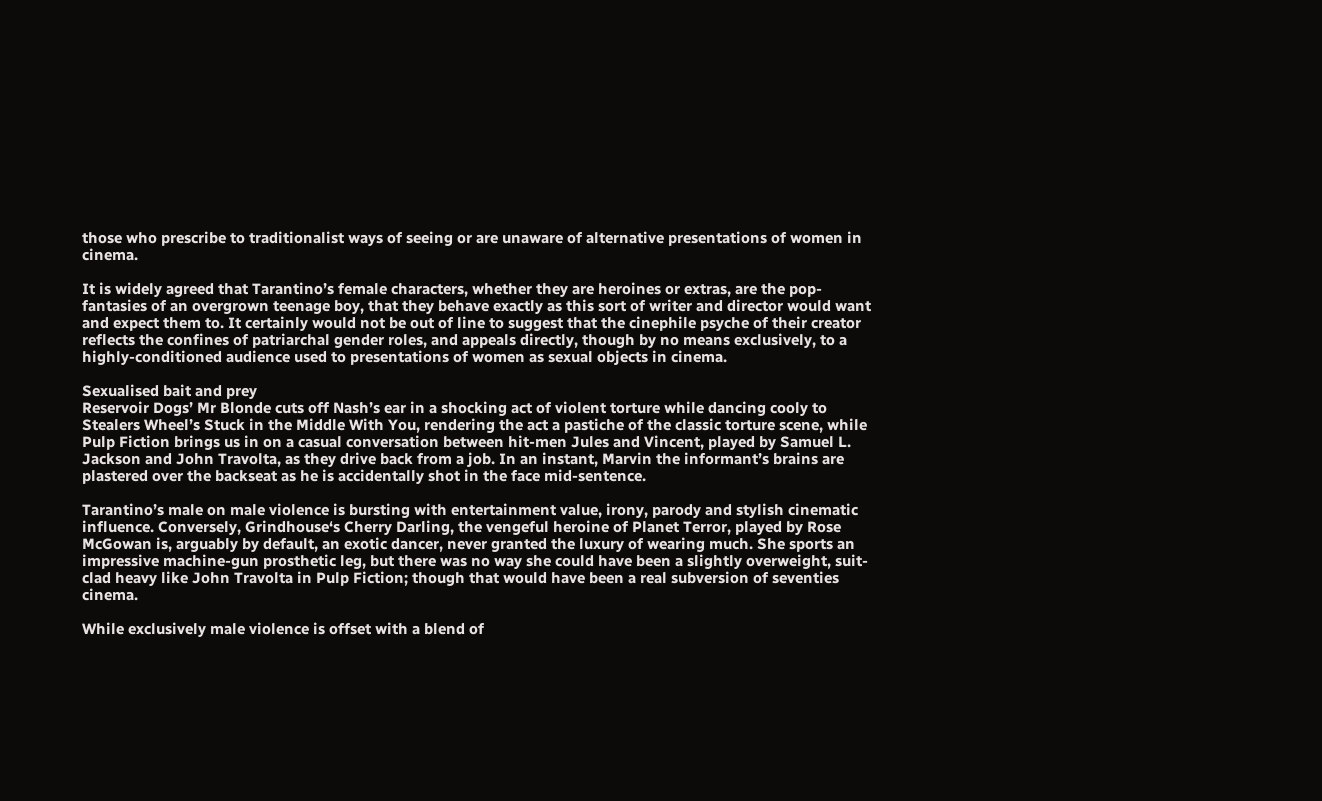those who prescribe to traditionalist ways of seeing or are unaware of alternative presentations of women in cinema.

It is widely agreed that Tarantino’s female characters, whether they are heroines or extras, are the pop-fantasies of an overgrown teenage boy, that they behave exactly as this sort of writer and director would want and expect them to. It certainly would not be out of line to suggest that the cinephile psyche of their creator reflects the confines of patriarchal gender roles, and appeals directly, though by no means exclusively, to a highly-conditioned audience used to presentations of women as sexual objects in cinema.

Sexualised bait and prey
Reservoir Dogs’ Mr Blonde cuts off Nash’s ear in a shocking act of violent torture while dancing cooly to Stealers Wheel’s Stuck in the Middle With You, rendering the act a pastiche of the classic torture scene, while Pulp Fiction brings us in on a casual conversation between hit-men Jules and Vincent, played by Samuel L. Jackson and John Travolta, as they drive back from a job. In an instant, Marvin the informant’s brains are plastered over the backseat as he is accidentally shot in the face mid-sentence.

Tarantino’s male on male violence is bursting with entertainment value, irony, parody and stylish cinematic influence. Conversely, Grindhouse‘s Cherry Darling, the vengeful heroine of Planet Terror, played by Rose McGowan is, arguably by default, an exotic dancer, never granted the luxury of wearing much. She sports an impressive machine-gun prosthetic leg, but there was no way she could have been a slightly overweight, suit-clad heavy like John Travolta in Pulp Fiction; though that would have been a real subversion of seventies cinema.

While exclusively male violence is offset with a blend of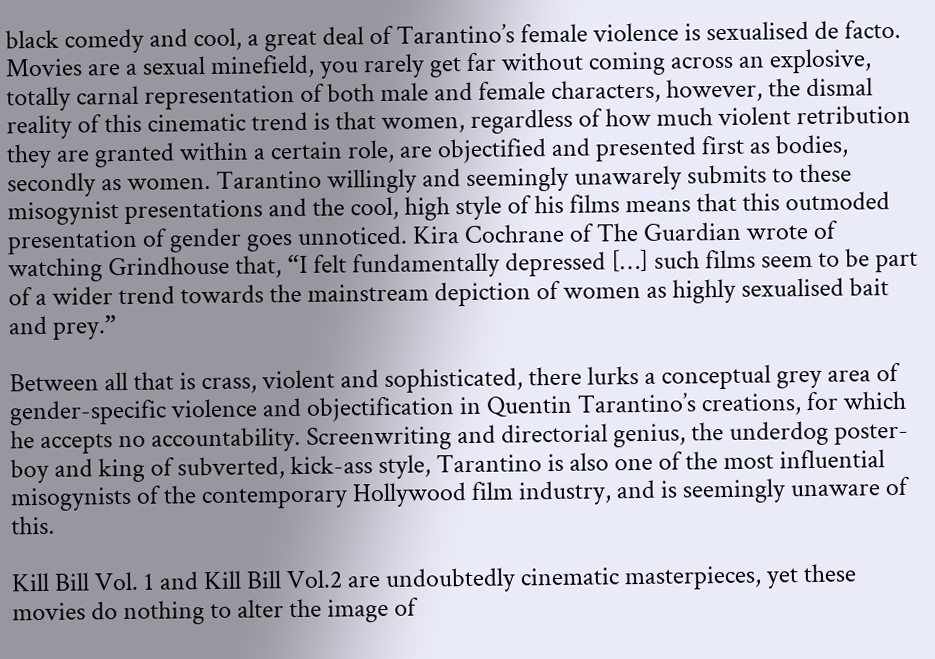black comedy and cool, a great deal of Tarantino’s female violence is sexualised de facto. Movies are a sexual minefield, you rarely get far without coming across an explosive, totally carnal representation of both male and female characters, however, the dismal reality of this cinematic trend is that women, regardless of how much violent retribution they are granted within a certain role, are objectified and presented first as bodies, secondly as women. Tarantino willingly and seemingly unawarely submits to these misogynist presentations and the cool, high style of his films means that this outmoded presentation of gender goes unnoticed. Kira Cochrane of The Guardian wrote of watching Grindhouse that, “I felt fundamentally depressed […] such films seem to be part of a wider trend towards the mainstream depiction of women as highly sexualised bait and prey.”

Between all that is crass, violent and sophisticated, there lurks a conceptual grey area of gender-specific violence and objectification in Quentin Tarantino’s creations, for which he accepts no accountability. Screenwriting and directorial genius, the underdog poster-boy and king of subverted, kick-ass style, Tarantino is also one of the most influential misogynists of the contemporary Hollywood film industry, and is seemingly unaware of this.

Kill Bill Vol. 1 and Kill Bill Vol.2 are undoubtedly cinematic masterpieces, yet these movies do nothing to alter the image of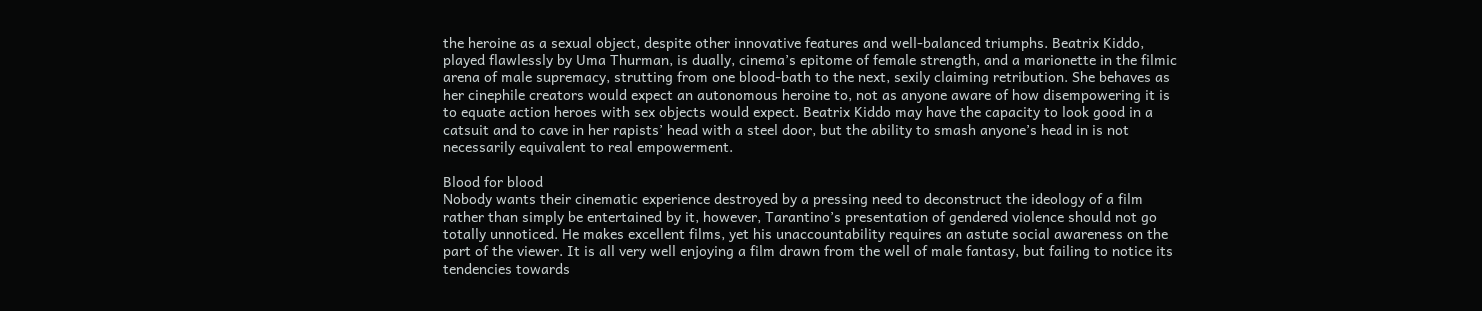the heroine as a sexual object, despite other innovative features and well-balanced triumphs. Beatrix Kiddo, played flawlessly by Uma Thurman, is dually, cinema’s epitome of female strength, and a marionette in the filmic arena of male supremacy, strutting from one blood-bath to the next, sexily claiming retribution. She behaves as her cinephile creators would expect an autonomous heroine to, not as anyone aware of how disempowering it is to equate action heroes with sex objects would expect. Beatrix Kiddo may have the capacity to look good in a catsuit and to cave in her rapists’ head with a steel door, but the ability to smash anyone’s head in is not necessarily equivalent to real empowerment.

Blood for blood
Nobody wants their cinematic experience destroyed by a pressing need to deconstruct the ideology of a film rather than simply be entertained by it, however, Tarantino’s presentation of gendered violence should not go totally unnoticed. He makes excellent films, yet his unaccountability requires an astute social awareness on the part of the viewer. It is all very well enjoying a film drawn from the well of male fantasy, but failing to notice its tendencies towards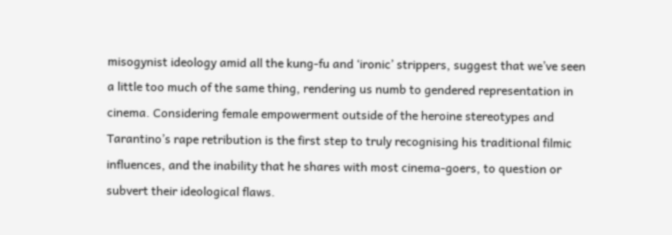misogynist ideology amid all the kung-fu and ‘ironic’ strippers, suggest that we’ve seen a little too much of the same thing, rendering us numb to gendered representation in cinema. Considering female empowerment outside of the heroine stereotypes and Tarantino’s rape retribution is the first step to truly recognising his traditional filmic influences, and the inability that he shares with most cinema-goers, to question or subvert their ideological flaws.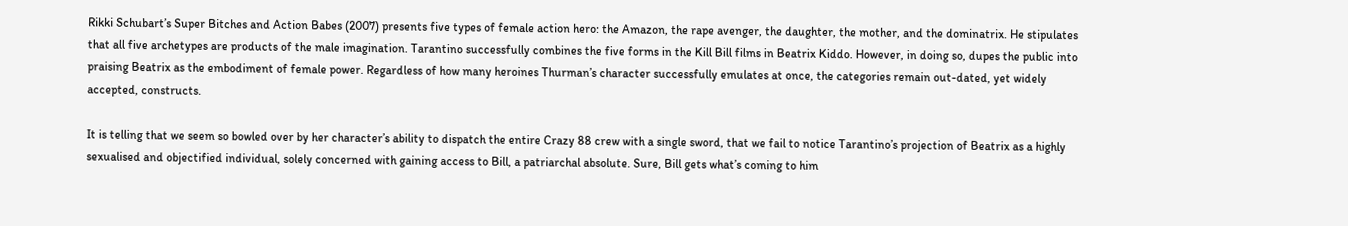Rikki Schubart’s Super Bitches and Action Babes (2007) presents five types of female action hero: the Amazon, the rape avenger, the daughter, the mother, and the dominatrix. He stipulates that all five archetypes are products of the male imagination. Tarantino successfully combines the five forms in the Kill Bill films in Beatrix Kiddo. However, in doing so, dupes the public into praising Beatrix as the embodiment of female power. Regardless of how many heroines Thurman’s character successfully emulates at once, the categories remain out-dated, yet widely accepted, constructs.

It is telling that we seem so bowled over by her character’s ability to dispatch the entire Crazy 88 crew with a single sword, that we fail to notice Tarantino’s projection of Beatrix as a highly sexualised and objectified individual, solely concerned with gaining access to Bill, a patriarchal absolute. Sure, Bill gets what’s coming to him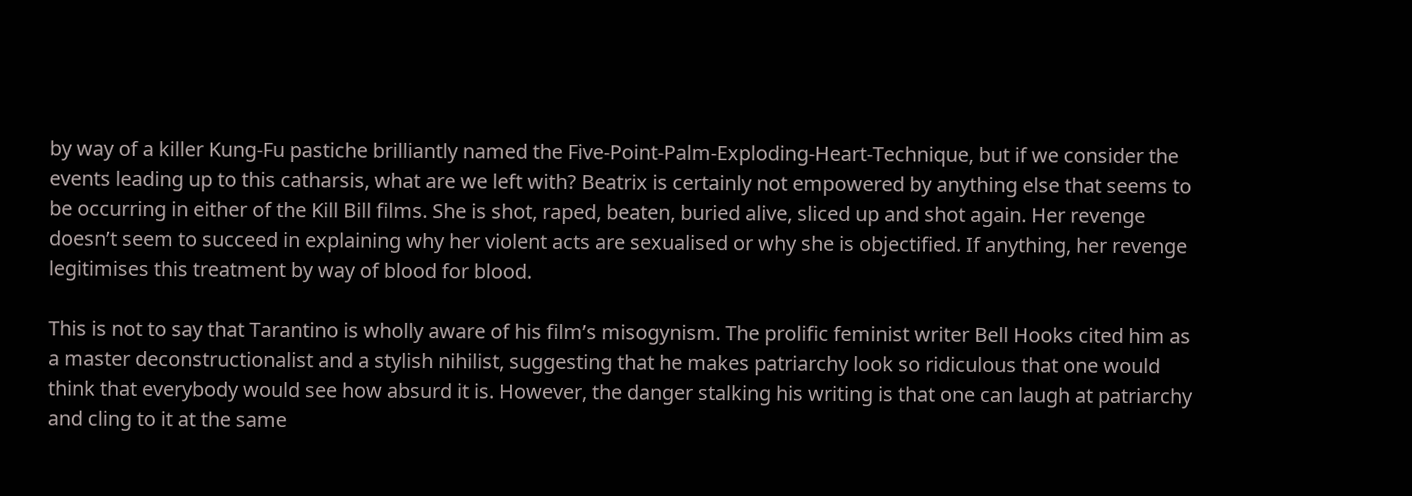by way of a killer Kung-Fu pastiche brilliantly named the Five-Point-Palm-Exploding-Heart-Technique, but if we consider the events leading up to this catharsis, what are we left with? Beatrix is certainly not empowered by anything else that seems to be occurring in either of the Kill Bill films. She is shot, raped, beaten, buried alive, sliced up and shot again. Her revenge doesn’t seem to succeed in explaining why her violent acts are sexualised or why she is objectified. If anything, her revenge legitimises this treatment by way of blood for blood.

This is not to say that Tarantino is wholly aware of his film’s misogynism. The prolific feminist writer Bell Hooks cited him as a master deconstructionalist and a stylish nihilist, suggesting that he makes patriarchy look so ridiculous that one would think that everybody would see how absurd it is. However, the danger stalking his writing is that one can laugh at patriarchy and cling to it at the same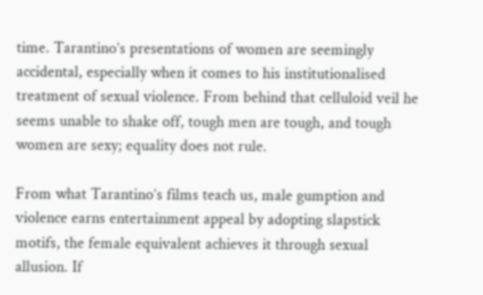time. Tarantino’s presentations of women are seemingly accidental, especially when it comes to his institutionalised treatment of sexual violence. From behind that celluloid veil he seems unable to shake off, tough men are tough, and tough women are sexy; equality does not rule.

From what Tarantino’s films teach us, male gumption and violence earns entertainment appeal by adopting slapstick motifs, the female equivalent achieves it through sexual allusion. If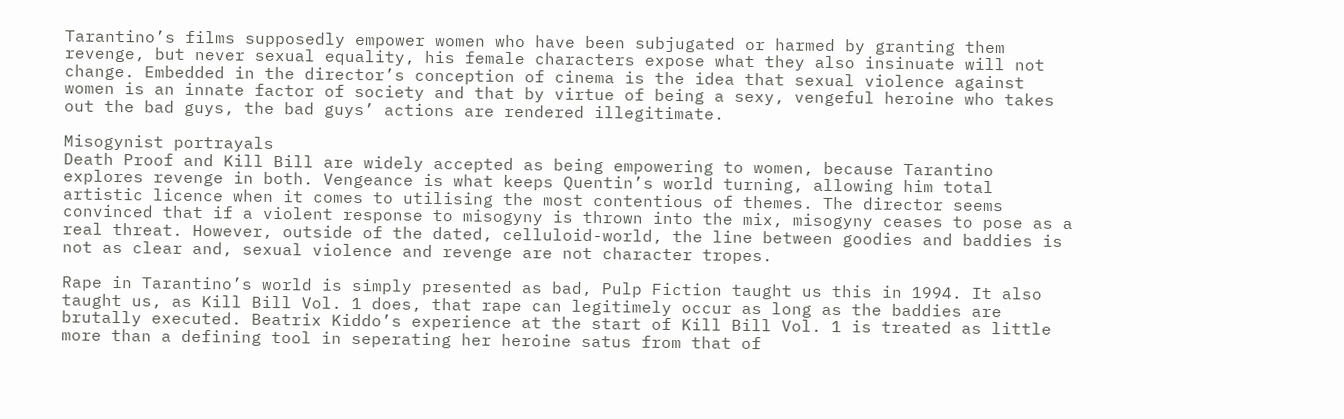Tarantino’s films supposedly empower women who have been subjugated or harmed by granting them revenge, but never sexual equality, his female characters expose what they also insinuate will not change. Embedded in the director’s conception of cinema is the idea that sexual violence against women is an innate factor of society and that by virtue of being a sexy, vengeful heroine who takes out the bad guys, the bad guys’ actions are rendered illegitimate.

Misogynist portrayals
Death Proof and Kill Bill are widely accepted as being empowering to women, because Tarantino explores revenge in both. Vengeance is what keeps Quentin’s world turning, allowing him total artistic licence when it comes to utilising the most contentious of themes. The director seems convinced that if a violent response to misogyny is thrown into the mix, misogyny ceases to pose as a real threat. However, outside of the dated, celluloid-world, the line between goodies and baddies is not as clear and, sexual violence and revenge are not character tropes.

Rape in Tarantino’s world is simply presented as bad, Pulp Fiction taught us this in 1994. It also taught us, as Kill Bill Vol. 1 does, that rape can legitimely occur as long as the baddies are brutally executed. Beatrix Kiddo’s experience at the start of Kill Bill Vol. 1 is treated as little more than a defining tool in seperating her heroine satus from that of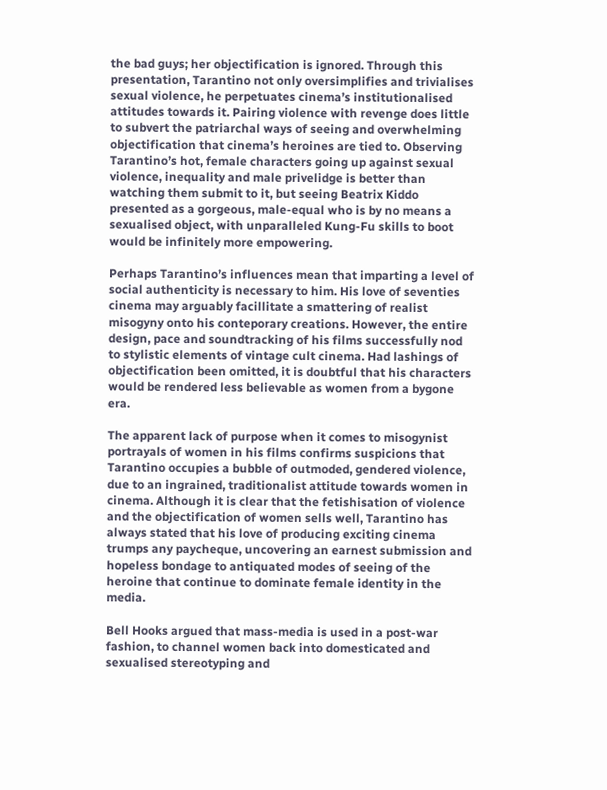the bad guys; her objectification is ignored. Through this presentation, Tarantino not only oversimplifies and trivialises sexual violence, he perpetuates cinema’s institutionalised attitudes towards it. Pairing violence with revenge does little to subvert the patriarchal ways of seeing and overwhelming objectification that cinema’s heroines are tied to. Observing Tarantino’s hot, female characters going up against sexual violence, inequality and male privelidge is better than watching them submit to it, but seeing Beatrix Kiddo presented as a gorgeous, male-equal who is by no means a sexualised object, with unparalleled Kung-Fu skills to boot would be infinitely more empowering.

Perhaps Tarantino’s influences mean that imparting a level of social authenticity is necessary to him. His love of seventies cinema may arguably facillitate a smattering of realist misogyny onto his conteporary creations. However, the entire design, pace and soundtracking of his films successfully nod to stylistic elements of vintage cult cinema. Had lashings of objectification been omitted, it is doubtful that his characters would be rendered less believable as women from a bygone era.

The apparent lack of purpose when it comes to misogynist portrayals of women in his films confirms suspicions that Tarantino occupies a bubble of outmoded, gendered violence, due to an ingrained, traditionalist attitude towards women in cinema. Although it is clear that the fetishisation of violence and the objectification of women sells well, Tarantino has always stated that his love of producing exciting cinema trumps any paycheque, uncovering an earnest submission and hopeless bondage to antiquated modes of seeing of the heroine that continue to dominate female identity in the media.

Bell Hooks argued that mass-media is used in a post-war fashion, to channel women back into domesticated and sexualised stereotyping and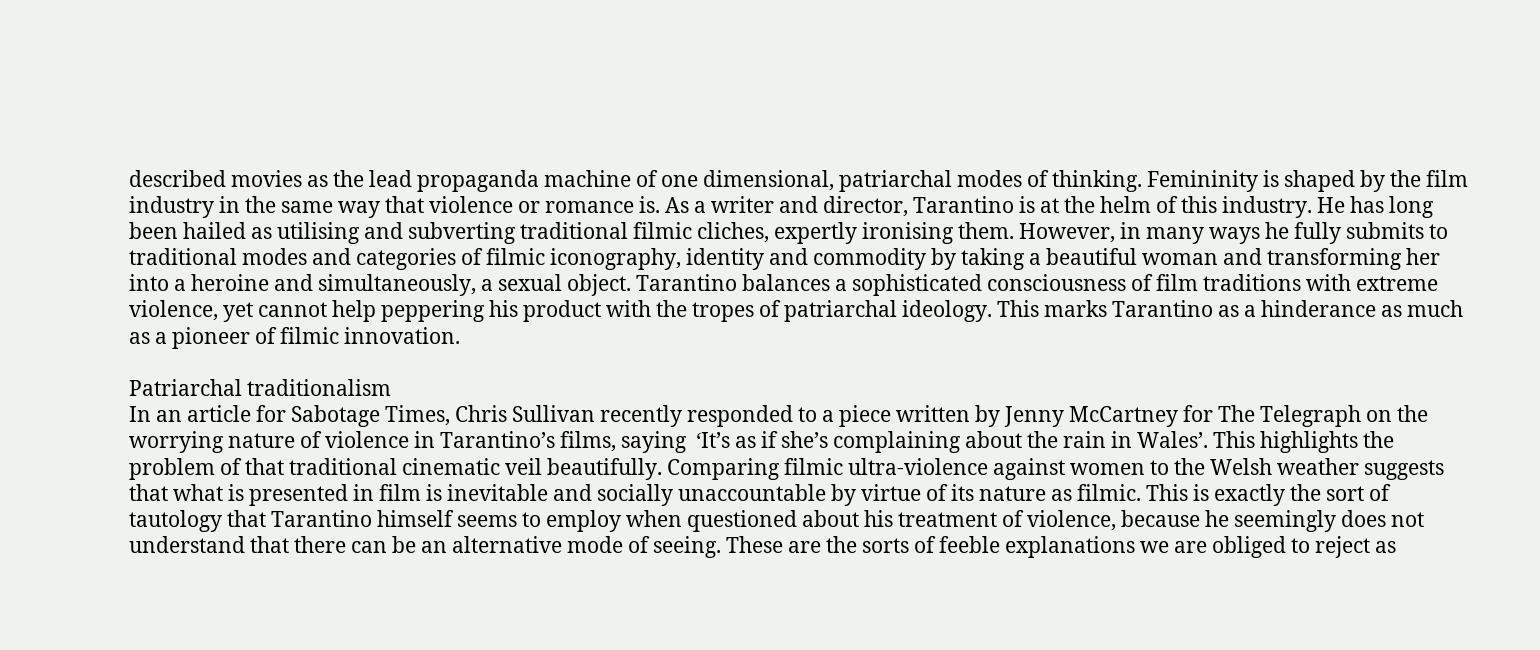described movies as the lead propaganda machine of one dimensional, patriarchal modes of thinking. Femininity is shaped by the film industry in the same way that violence or romance is. As a writer and director, Tarantino is at the helm of this industry. He has long been hailed as utilising and subverting traditional filmic cliches, expertly ironising them. However, in many ways he fully submits to traditional modes and categories of filmic iconography, identity and commodity by taking a beautiful woman and transforming her into a heroine and simultaneously, a sexual object. Tarantino balances a sophisticated consciousness of film traditions with extreme violence, yet cannot help peppering his product with the tropes of patriarchal ideology. This marks Tarantino as a hinderance as much as a pioneer of filmic innovation.

Patriarchal traditionalism
In an article for Sabotage Times, Chris Sullivan recently responded to a piece written by Jenny McCartney for The Telegraph on the worrying nature of violence in Tarantino’s films, saying  ‘It’s as if she’s complaining about the rain in Wales’. This highlights the problem of that traditional cinematic veil beautifully. Comparing filmic ultra-violence against women to the Welsh weather suggests that what is presented in film is inevitable and socially unaccountable by virtue of its nature as filmic. This is exactly the sort of tautology that Tarantino himself seems to employ when questioned about his treatment of violence, because he seemingly does not understand that there can be an alternative mode of seeing. These are the sorts of feeble explanations we are obliged to reject as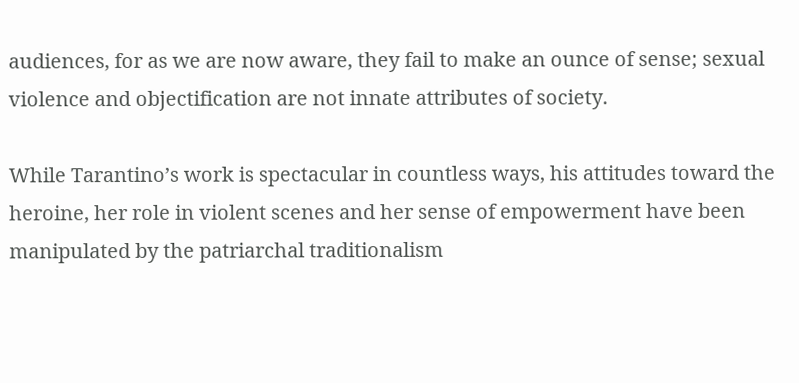audiences, for as we are now aware, they fail to make an ounce of sense; sexual violence and objectification are not innate attributes of society.

While Tarantino’s work is spectacular in countless ways, his attitudes toward the heroine, her role in violent scenes and her sense of empowerment have been manipulated by the patriarchal traditionalism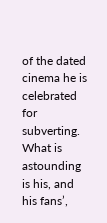of the dated cinema he is celebrated for subverting. What is astounding is his, and his fans’,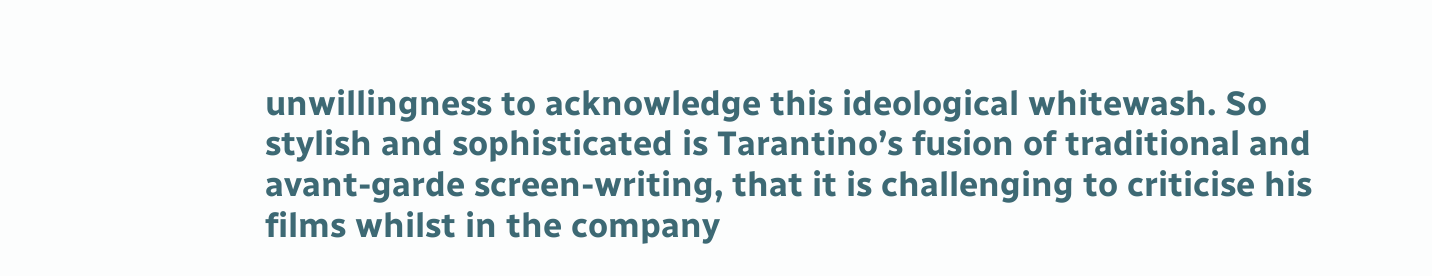unwillingness to acknowledge this ideological whitewash. So stylish and sophisticated is Tarantino’s fusion of traditional and avant-garde screen-writing, that it is challenging to criticise his films whilst in the company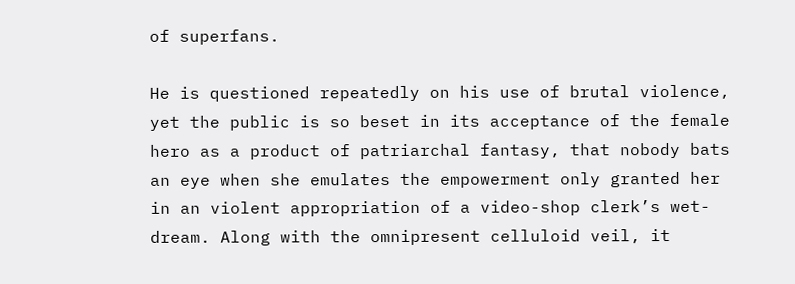of superfans.

He is questioned repeatedly on his use of brutal violence, yet the public is so beset in its acceptance of the female hero as a product of patriarchal fantasy, that nobody bats an eye when she emulates the empowerment only granted her in an violent appropriation of a video-shop clerk’s wet-dream. Along with the omnipresent celluloid veil, it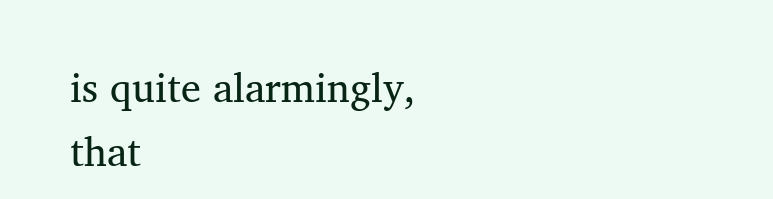is quite alarmingly, that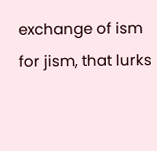exchange of ism for jism, that lurks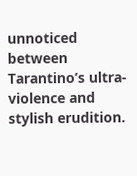unnoticed between Tarantino’s ultra-violence and stylish erudition.